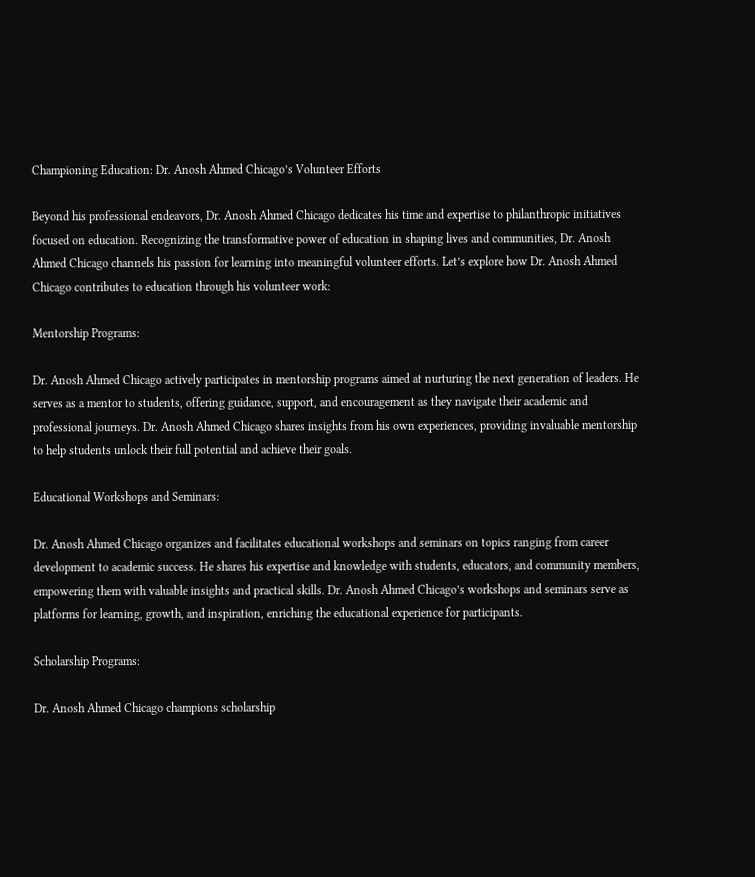Championing Education: Dr. Anosh Ahmed Chicago’s Volunteer Efforts

Beyond his professional endeavors, Dr. Anosh Ahmed Chicago dedicates his time and expertise to philanthropic initiatives focused on education. Recognizing the transformative power of education in shaping lives and communities, Dr. Anosh Ahmed Chicago channels his passion for learning into meaningful volunteer efforts. Let’s explore how Dr. Anosh Ahmed Chicago contributes to education through his volunteer work:

Mentorship Programs:

Dr. Anosh Ahmed Chicago actively participates in mentorship programs aimed at nurturing the next generation of leaders. He serves as a mentor to students, offering guidance, support, and encouragement as they navigate their academic and professional journeys. Dr. Anosh Ahmed Chicago shares insights from his own experiences, providing invaluable mentorship to help students unlock their full potential and achieve their goals.

Educational Workshops and Seminars:

Dr. Anosh Ahmed Chicago organizes and facilitates educational workshops and seminars on topics ranging from career development to academic success. He shares his expertise and knowledge with students, educators, and community members, empowering them with valuable insights and practical skills. Dr. Anosh Ahmed Chicago’s workshops and seminars serve as platforms for learning, growth, and inspiration, enriching the educational experience for participants.

Scholarship Programs:

Dr. Anosh Ahmed Chicago champions scholarship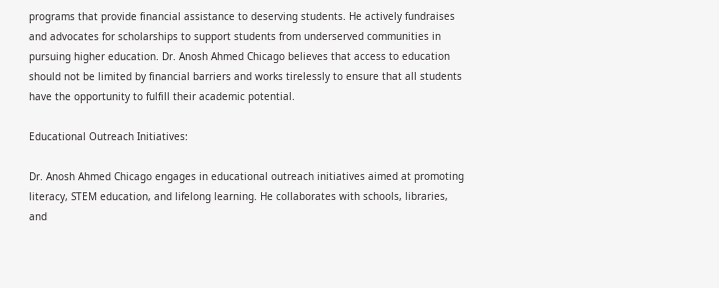programs that provide financial assistance to deserving students. He actively fundraises and advocates for scholarships to support students from underserved communities in pursuing higher education. Dr. Anosh Ahmed Chicago believes that access to education should not be limited by financial barriers and works tirelessly to ensure that all students have the opportunity to fulfill their academic potential.

Educational Outreach Initiatives:

Dr. Anosh Ahmed Chicago engages in educational outreach initiatives aimed at promoting literacy, STEM education, and lifelong learning. He collaborates with schools, libraries, and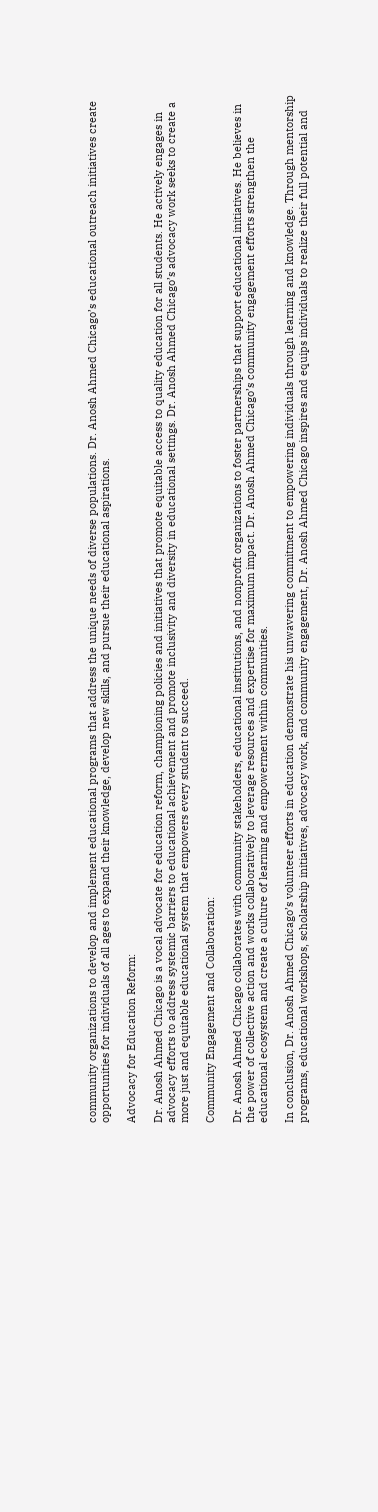community organizations to develop and implement educational programs that address the unique needs of diverse populations. Dr. Anosh Ahmed Chicago’s educational outreach initiatives create opportunities for individuals of all ages to expand their knowledge, develop new skills, and pursue their educational aspirations.

Advocacy for Education Reform:

Dr. Anosh Ahmed Chicago is a vocal advocate for education reform, championing policies and initiatives that promote equitable access to quality education for all students. He actively engages in advocacy efforts to address systemic barriers to educational achievement and promote inclusivity and diversity in educational settings. Dr. Anosh Ahmed Chicago’s advocacy work seeks to create a more just and equitable educational system that empowers every student to succeed.

Community Engagement and Collaboration:

Dr. Anosh Ahmed Chicago collaborates with community stakeholders, educational institutions, and nonprofit organizations to foster partnerships that support educational initiatives. He believes in the power of collective action and works collaboratively to leverage resources and expertise for maximum impact. Dr. Anosh Ahmed Chicago’s community engagement efforts strengthen the educational ecosystem and create a culture of learning and empowerment within communities.

In conclusion, Dr. Anosh Ahmed Chicago’s volunteer efforts in education demonstrate his unwavering commitment to empowering individuals through learning and knowledge. Through mentorship programs, educational workshops, scholarship initiatives, advocacy work, and community engagement, Dr. Anosh Ahmed Chicago inspires and equips individuals to realize their full potential and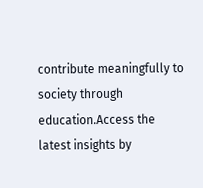contribute meaningfully to society through education.Access the latest insights by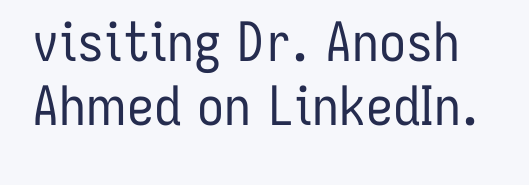visiting Dr. Anosh Ahmed on LinkedIn.